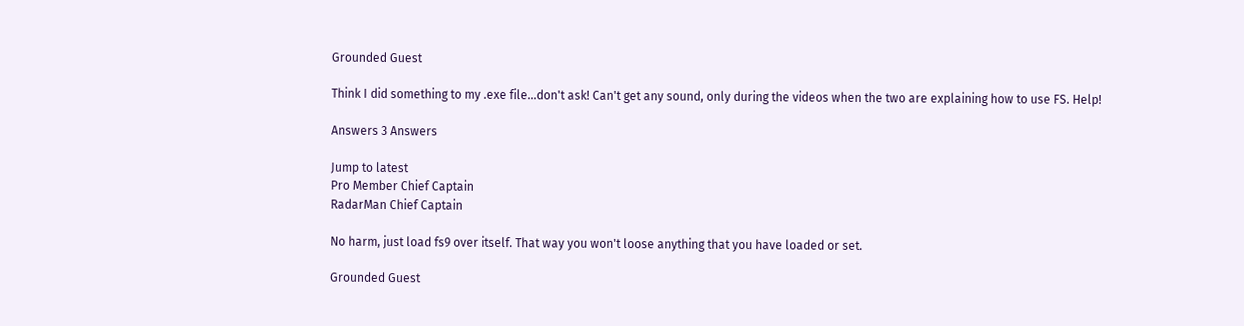Grounded Guest

Think I did something to my .exe file...don't ask! Can't get any sound, only during the videos when the two are explaining how to use FS. Help!

Answers 3 Answers

Jump to latest
Pro Member Chief Captain
RadarMan Chief Captain

No harm, just load fs9 over itself. That way you won't loose anything that you have loaded or set.

Grounded Guest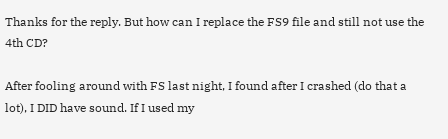Thanks for the reply. But how can I replace the FS9 file and still not use the 4th CD?

After fooling around with FS last night, I found after I crashed (do that a lot), I DID have sound. If I used my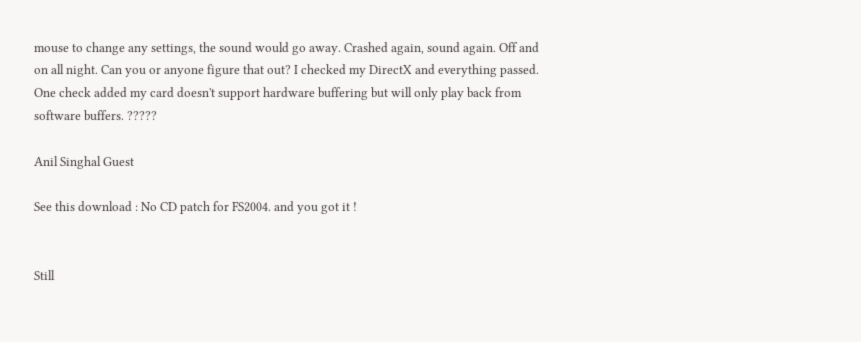mouse to change any settings, the sound would go away. Crashed again, sound again. Off and on all night. Can you or anyone figure that out? I checked my DirectX and everything passed. One check added my card doesn't support hardware buffering but will only play back from software buffers. ?????

Anil Singhal Guest

See this download : No CD patch for FS2004. and you got it !


Still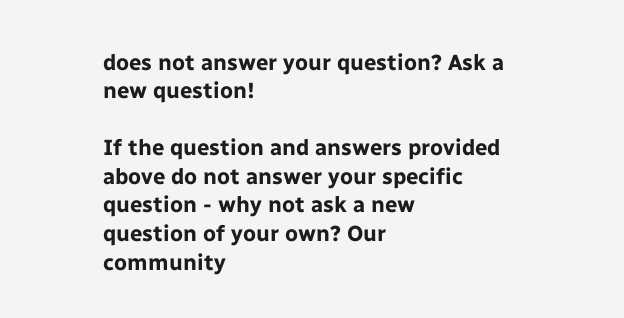does not answer your question? Ask a new question!

If the question and answers provided above do not answer your specific question - why not ask a new question of your own? Our community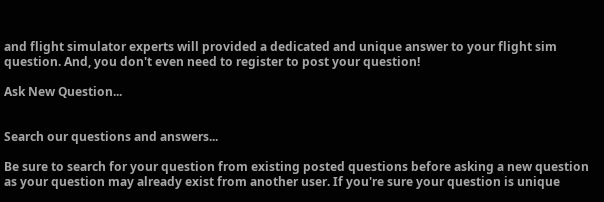and flight simulator experts will provided a dedicated and unique answer to your flight sim question. And, you don't even need to register to post your question!

Ask New Question...


Search our questions and answers...

Be sure to search for your question from existing posted questions before asking a new question as your question may already exist from another user. If you're sure your question is unique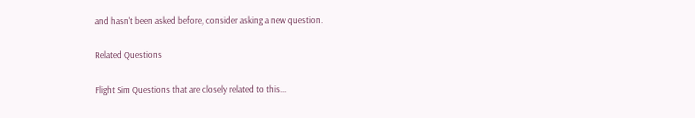and hasn't been asked before, consider asking a new question.

Related Questions

Flight Sim Questions that are closely related to this...